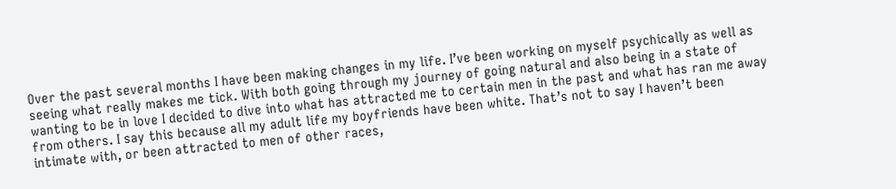Over the past several months I have been making changes in my life. I’ve been working on myself psychically as well as seeing what really makes me tick. With both going through my journey of going natural and also being in a state of wanting to be in love I decided to dive into what has attracted me to certain men in the past and what has ran me away from others. I say this because all my adult life my boyfriends have been white. That’s not to say I haven’t been intimate with, or been attracted to men of other races,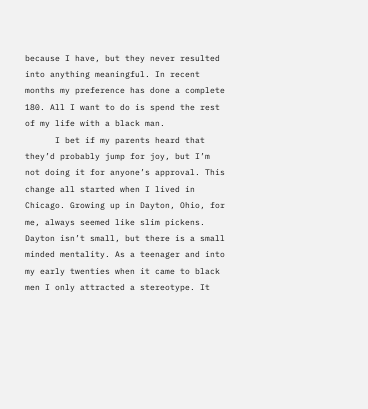because I have, but they never resulted into anything meaningful. In recent months my preference has done a complete 180. All I want to do is spend the rest of my life with a black man.
      I bet if my parents heard that they’d probably jump for joy, but I’m not doing it for anyone’s approval. This change all started when I lived in Chicago. Growing up in Dayton, Ohio, for me, always seemed like slim pickens. Dayton isn’t small, but there is a small minded mentality. As a teenager and into my early twenties when it came to black men I only attracted a stereotype. It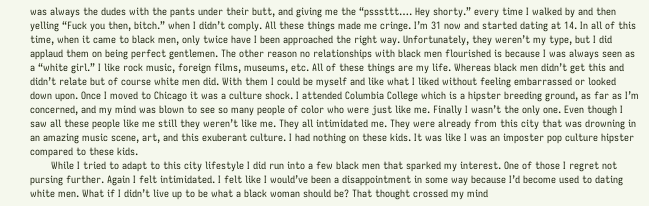was always the dudes with the pants under their butt, and giving me the “psssttt…. Hey shorty.” every time I walked by and then yelling “Fuck you then, bitch.” when I didn’t comply. All these things made me cringe. I’m 31 now and started dating at 14. In all of this time, when it came to black men, only twice have I been approached the right way. Unfortunately, they weren’t my type, but I did applaud them on being perfect gentlemen. The other reason no relationships with black men flourished is because I was always seen as a “white girl.” I like rock music, foreign films, museums, etc. All of these things are my life. Whereas black men didn’t get this and didn’t relate but of course white men did. With them I could be myself and like what I liked without feeling embarrassed or looked down upon. Once I moved to Chicago it was a culture shock. I attended Columbia College which is a hipster breeding ground, as far as I’m concerned, and my mind was blown to see so many people of color who were just like me. Finally I wasn’t the only one. Even though I saw all these people like me still they weren’t like me. They all intimidated me. They were already from this city that was drowning in an amazing music scene, art, and this exuberant culture. I had nothing on these kids. It was like I was an imposter pop culture hipster compared to these kids.
       While I tried to adapt to this city lifestyle I did run into a few black men that sparked my interest. One of those I regret not pursing further. Again I felt intimidated. I felt like I would’ve been a disappointment in some way because I’d become used to dating white men. What if I didn’t live up to be what a black woman should be? That thought crossed my mind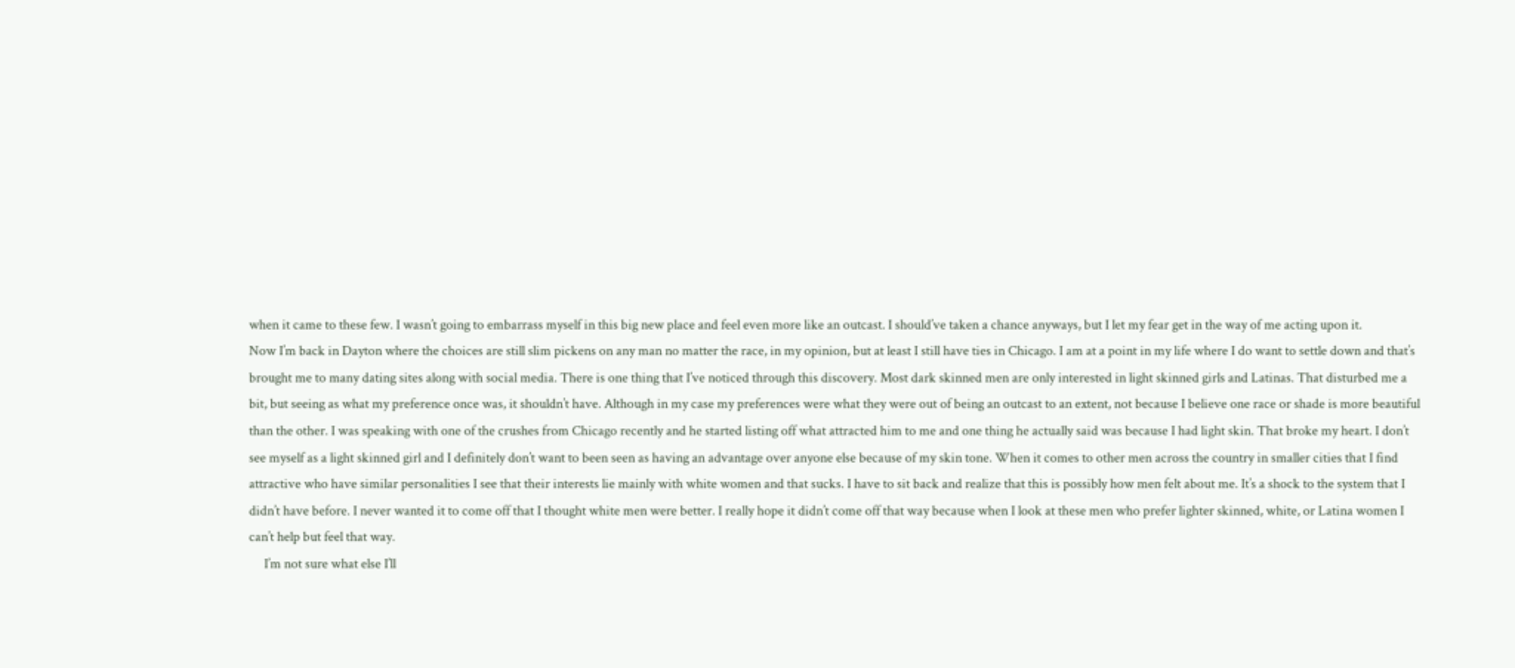when it came to these few. I wasn’t going to embarrass myself in this big new place and feel even more like an outcast. I should’ve taken a chance anyways, but I let my fear get in the way of me acting upon it.
Now I’m back in Dayton where the choices are still slim pickens on any man no matter the race, in my opinion, but at least I still have ties in Chicago. I am at a point in my life where I do want to settle down and that’s brought me to many dating sites along with social media. There is one thing that I’ve noticed through this discovery. Most dark skinned men are only interested in light skinned girls and Latinas. That disturbed me a bit, but seeing as what my preference once was, it shouldn’t have. Although in my case my preferences were what they were out of being an outcast to an extent, not because I believe one race or shade is more beautiful than the other. I was speaking with one of the crushes from Chicago recently and he started listing off what attracted him to me and one thing he actually said was because I had light skin. That broke my heart. I don’t see myself as a light skinned girl and I definitely don’t want to been seen as having an advantage over anyone else because of my skin tone. When it comes to other men across the country in smaller cities that I find attractive who have similar personalities I see that their interests lie mainly with white women and that sucks. I have to sit back and realize that this is possibly how men felt about me. It’s a shock to the system that I didn’t have before. I never wanted it to come off that I thought white men were better. I really hope it didn’t come off that way because when I look at these men who prefer lighter skinned, white, or Latina women I can’t help but feel that way.
     I’m not sure what else I’ll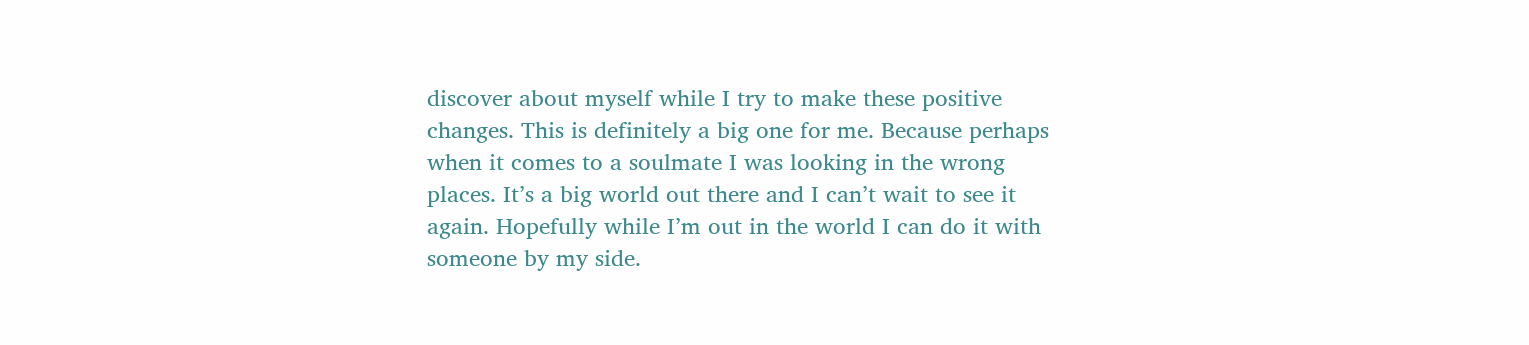discover about myself while I try to make these positive changes. This is definitely a big one for me. Because perhaps when it comes to a soulmate I was looking in the wrong places. It’s a big world out there and I can’t wait to see it again. Hopefully while I’m out in the world I can do it with someone by my side.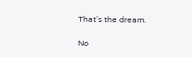That’s the dream.

No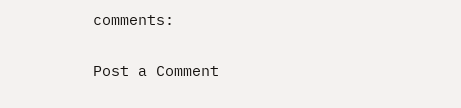comments:

Post a Comment